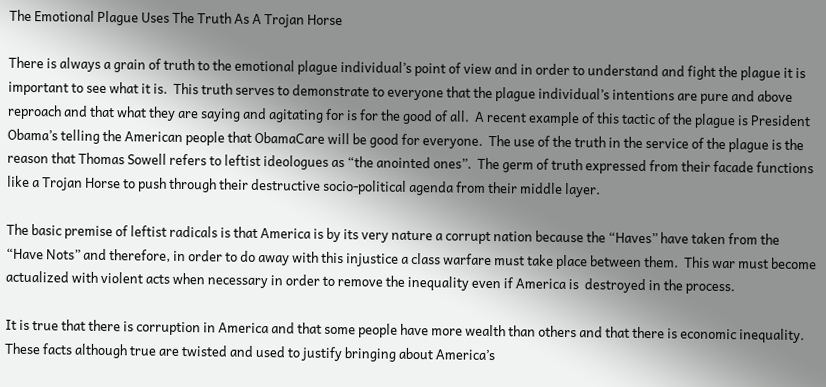The Emotional Plague Uses The Truth As A Trojan Horse

There is always a grain of truth to the emotional plague individual’s point of view and in order to understand and fight the plague it is important to see what it is.  This truth serves to demonstrate to everyone that the plague individual’s intentions are pure and above reproach and that what they are saying and agitating for is for the good of all.  A recent example of this tactic of the plague is President Obama’s telling the American people that ObamaCare will be good for everyone.  The use of the truth in the service of the plague is the reason that Thomas Sowell refers to leftist ideologues as “the anointed ones”.  The germ of truth expressed from their facade functions like a Trojan Horse to push through their destructive socio-political agenda from their middle layer.

The basic premise of leftist radicals is that America is by its very nature a corrupt nation because the “Haves” have taken from the “Have Nots” and therefore, in order to do away with this injustice a class warfare must take place between them.  This war must become actualized with violent acts when necessary in order to remove the inequality even if America is  destroyed in the process.

It is true that there is corruption in America and that some people have more wealth than others and that there is economic inequality.  These facts although true are twisted and used to justify bringing about America’s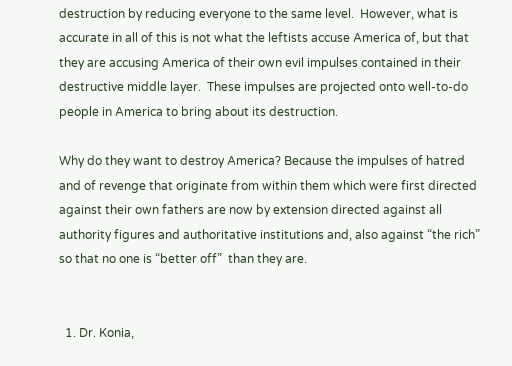destruction by reducing everyone to the same level.  However, what is accurate in all of this is not what the leftists accuse America of, but that they are accusing America of their own evil impulses contained in their destructive middle layer.  These impulses are projected onto well-to-do people in America to bring about its destruction.

Why do they want to destroy America? Because the impulses of hatred and of revenge that originate from within them which were first directed against their own fathers are now by extension directed against all authority figures and authoritative institutions and, also against “the rich” so that no one is “better off”  than they are.


  1. Dr. Konia,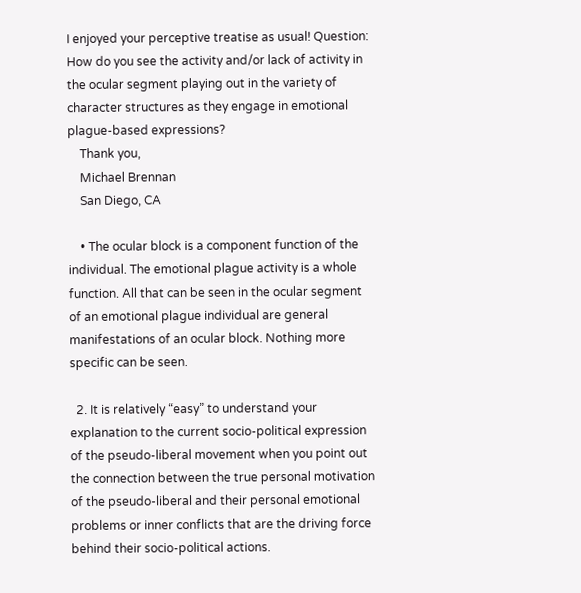I enjoyed your perceptive treatise as usual! Question: How do you see the activity and/or lack of activity in the ocular segment playing out in the variety of character structures as they engage in emotional plague-based expressions?
    Thank you,
    Michael Brennan
    San Diego, CA

    • The ocular block is a component function of the individual. The emotional plague activity is a whole function. All that can be seen in the ocular segment of an emotional plague individual are general manifestations of an ocular block. Nothing more specific can be seen.

  2. It is relatively “easy” to understand your explanation to the current socio-political expression of the pseudo-liberal movement when you point out the connection between the true personal motivation of the pseudo-liberal and their personal emotional problems or inner conflicts that are the driving force behind their socio-political actions.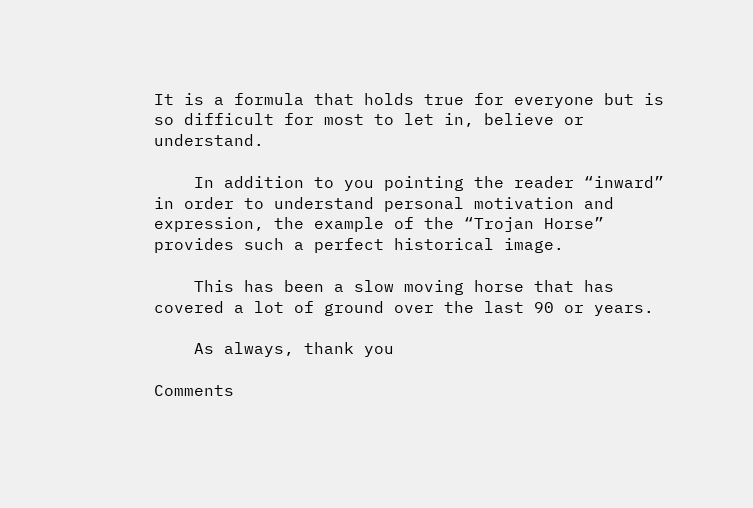It is a formula that holds true for everyone but is so difficult for most to let in, believe or understand.

    In addition to you pointing the reader “inward” in order to understand personal motivation and expression, the example of the “Trojan Horse” provides such a perfect historical image.

    This has been a slow moving horse that has covered a lot of ground over the last 90 or years.

    As always, thank you

Comments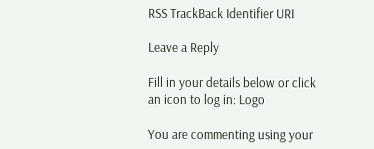RSS TrackBack Identifier URI

Leave a Reply

Fill in your details below or click an icon to log in: Logo

You are commenting using your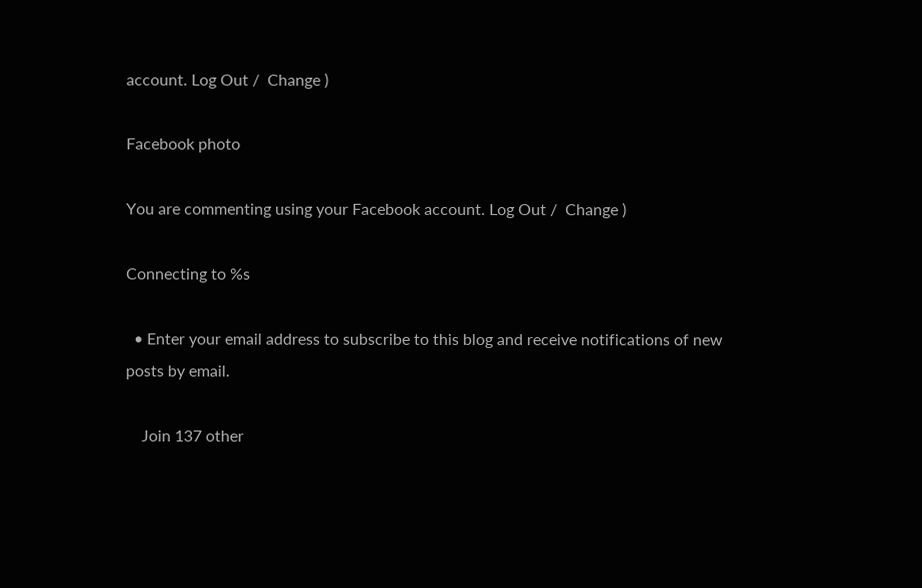account. Log Out /  Change )

Facebook photo

You are commenting using your Facebook account. Log Out /  Change )

Connecting to %s

  • Enter your email address to subscribe to this blog and receive notifications of new posts by email.

    Join 137 other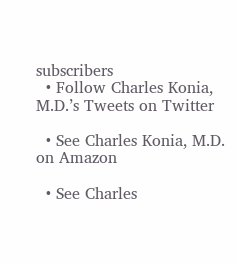subscribers
  • Follow Charles Konia, M.D.’s Tweets on Twitter

  • See Charles Konia, M.D. on Amazon

  • See Charles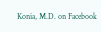Konia, M.D. on Facebook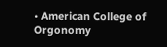• American College of Orgonomy